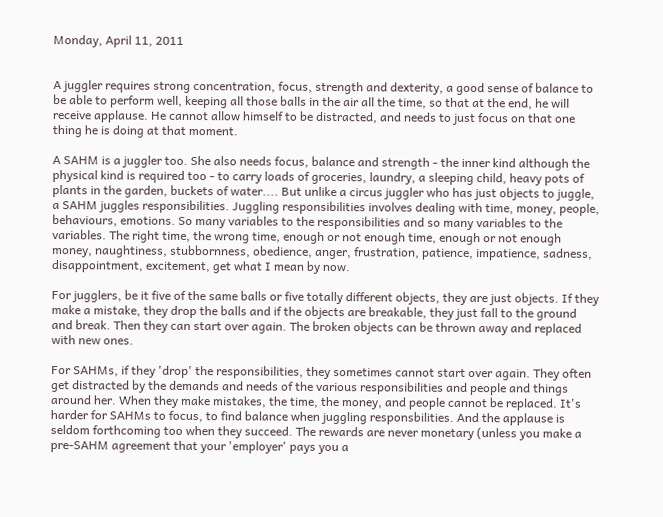Monday, April 11, 2011


A juggler requires strong concentration, focus, strength and dexterity, a good sense of balance to be able to perform well, keeping all those balls in the air all the time, so that at the end, he will receive applause. He cannot allow himself to be distracted, and needs to just focus on that one thing he is doing at that moment.

A SAHM is a juggler too. She also needs focus, balance and strength - the inner kind although the physical kind is required too - to carry loads of groceries, laundry, a sleeping child, heavy pots of plants in the garden, buckets of water.... But unlike a circus juggler who has just objects to juggle, a SAHM juggles responsibilities. Juggling responsibilities involves dealing with time, money, people, behaviours, emotions. So many variables to the responsibilities and so many variables to the variables. The right time, the wrong time, enough or not enough time, enough or not enough money, naughtiness, stubbornness, obedience, anger, frustration, patience, impatience, sadness, disappointment, excitement, get what I mean by now.

For jugglers, be it five of the same balls or five totally different objects, they are just objects. If they make a mistake, they drop the balls and if the objects are breakable, they just fall to the ground and break. Then they can start over again. The broken objects can be thrown away and replaced with new ones.

For SAHMs, if they 'drop' the responsibilities, they sometimes cannot start over again. They often get distracted by the demands and needs of the various responsibilities and people and things around her. When they make mistakes, the time, the money, and people cannot be replaced. It's harder for SAHMs to focus, to find balance when juggling responsbilities. And the applause is seldom forthcoming too when they succeed. The rewards are never monetary (unless you make a pre-SAHM agreement that your 'employer' pays you a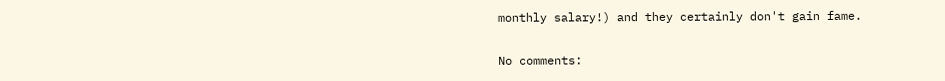monthly salary!) and they certainly don't gain fame.

No comments: